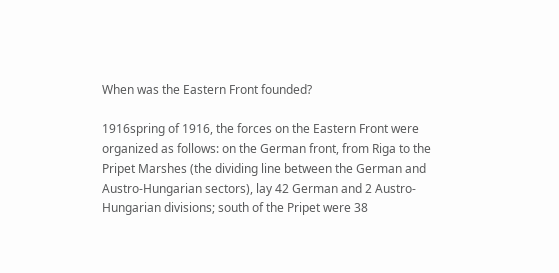When was the Eastern Front founded?

1916spring of 1916, the forces on the Eastern Front were organized as follows: on the German front, from Riga to the Pripet Marshes (the dividing line between the German and Austro-Hungarian sectors), lay 42 German and 2 Austro-Hungarian divisions; south of the Pripet were 38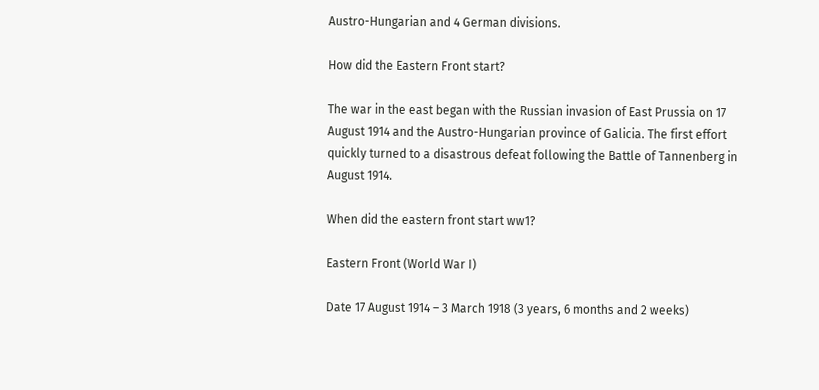Austro-Hungarian and 4 German divisions.

How did the Eastern Front start?

The war in the east began with the Russian invasion of East Prussia on 17 August 1914 and the Austro-Hungarian province of Galicia. The first effort quickly turned to a disastrous defeat following the Battle of Tannenberg in August 1914.

When did the eastern front start ww1?

Eastern Front (World War I)

Date 17 August 1914 – 3 March 1918 (3 years, 6 months and 2 weeks)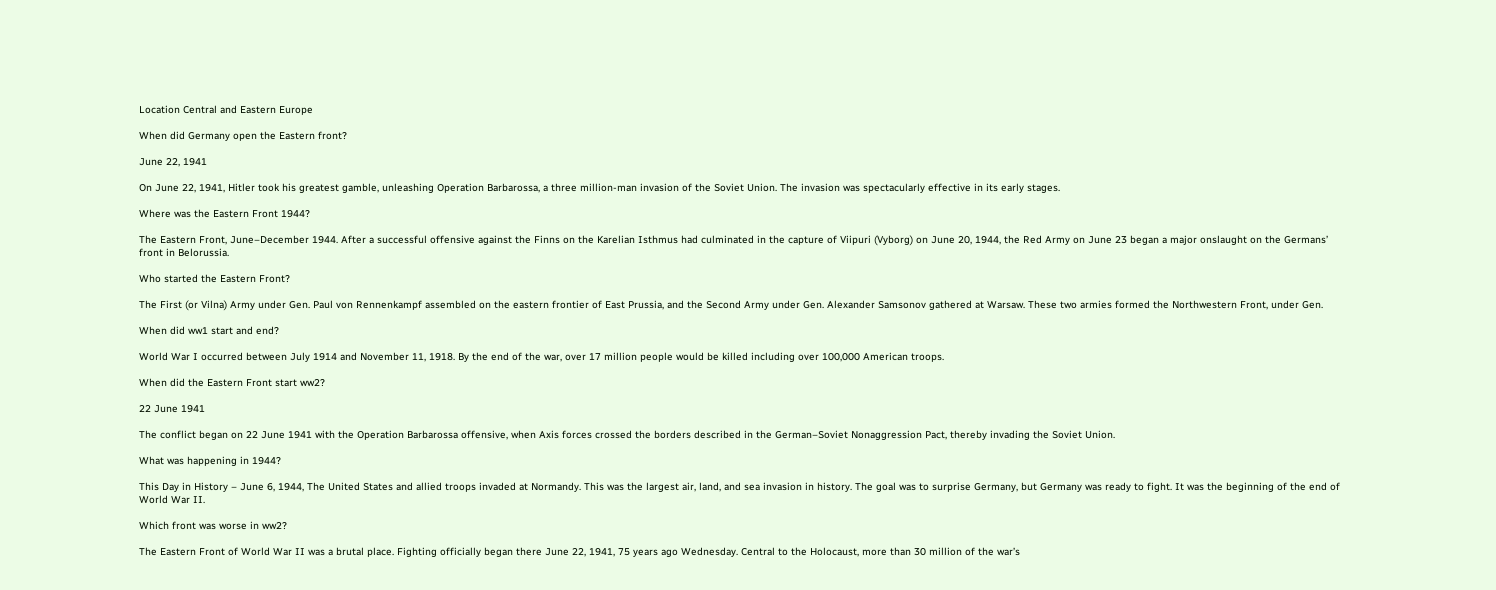Location Central and Eastern Europe

When did Germany open the Eastern front?

June 22, 1941

On June 22, 1941, Hitler took his greatest gamble, unleashing Operation Barbarossa, a three million-man invasion of the Soviet Union. The invasion was spectacularly effective in its early stages.

Where was the Eastern Front 1944?

The Eastern Front, June–December 1944. After a successful offensive against the Finns on the Karelian Isthmus had culminated in the capture of Viipuri (Vyborg) on June 20, 1944, the Red Army on June 23 began a major onslaught on the Germans’ front in Belorussia.

Who started the Eastern Front?

The First (or Vilna) Army under Gen. Paul von Rennenkampf assembled on the eastern frontier of East Prussia, and the Second Army under Gen. Alexander Samsonov gathered at Warsaw. These two armies formed the Northwestern Front, under Gen.

When did ww1 start and end?

World War I occurred between July 1914 and November 11, 1918. By the end of the war, over 17 million people would be killed including over 100,000 American troops.

When did the Eastern Front start ww2?

22 June 1941

The conflict began on 22 June 1941 with the Operation Barbarossa offensive, when Axis forces crossed the borders described in the German–Soviet Nonaggression Pact, thereby invading the Soviet Union.

What was happening in 1944?

This Day in History – June 6, 1944, The United States and allied troops invaded at Normandy. This was the largest air, land, and sea invasion in history. The goal was to surprise Germany, but Germany was ready to fight. It was the beginning of the end of World War II.

Which front was worse in ww2?

The Eastern Front of World War II was a brutal place. Fighting officially began there June 22, 1941, 75 years ago Wednesday. Central to the Holocaust, more than 30 million of the war’s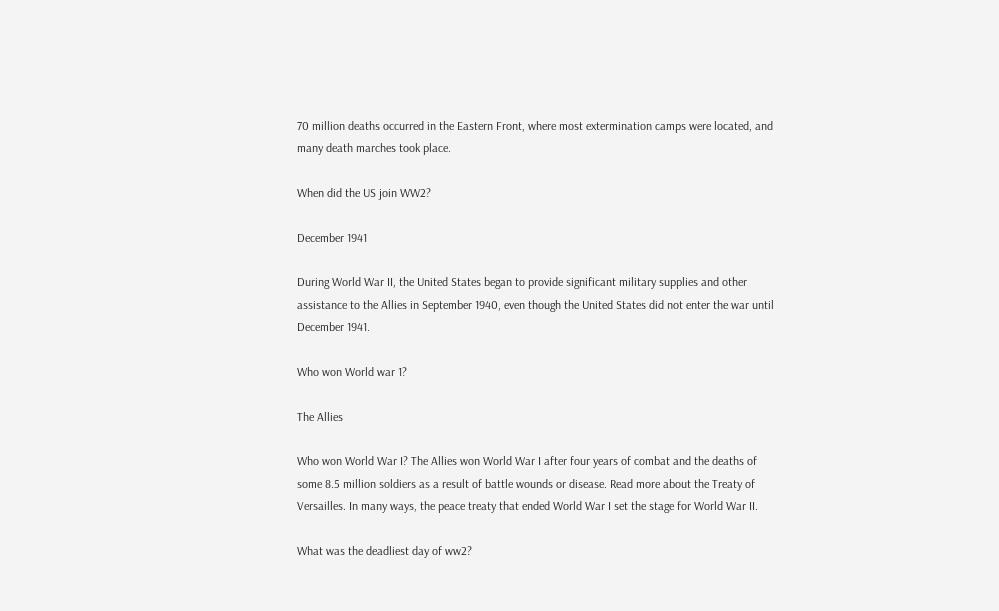70 million deaths occurred in the Eastern Front, where most extermination camps were located, and many death marches took place.

When did the US join WW2?

December 1941

During World War II, the United States began to provide significant military supplies and other assistance to the Allies in September 1940, even though the United States did not enter the war until December 1941.

Who won World war 1?

The Allies

Who won World War I? The Allies won World War I after four years of combat and the deaths of some 8.5 million soldiers as a result of battle wounds or disease. Read more about the Treaty of Versailles. In many ways, the peace treaty that ended World War I set the stage for World War II.

What was the deadliest day of ww2?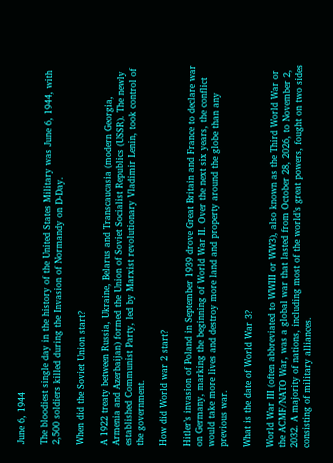June 6, 1944

The bloodiest single day in the history of the United States Military was June 6, 1944, with 2,500 soldiers killed during the Invasion of Normandy on D-Day.

When did the Soviet Union start?

A 1922 treaty between Russia, Ukraine, Belarus and Transcaucasia (modern Georgia, Armenia and Azerbaijan) formed the Union of Soviet Socialist Republics (USSR). The newly established Communist Party, led by Marxist revolutionary Vladimir Lenin, took control of the government.

How did World war 2 start?

Hitler’s invasion of Poland in September 1939 drove Great Britain and France to declare war on Germany, marking the beginning of World War II. Over the next six years, the conflict would take more lives and destroy more land and property around the globe than any previous war.

What is the date of World War 3?

World War III (often abbreviated to WWIII or WW3), also known as the Third World War or the ACMF/NATO War, was a global war that lasted from October 28, 2026, to November 2, 2032. A majority of nations, including most of the world’s great powers, fought on two sides consisting of military alliances.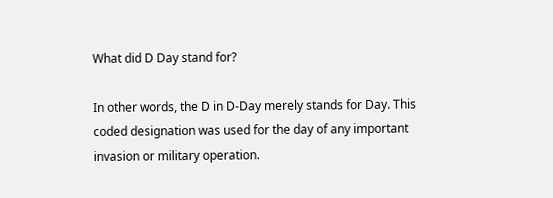What did D Day stand for?

In other words, the D in D-Day merely stands for Day. This coded designation was used for the day of any important invasion or military operation.